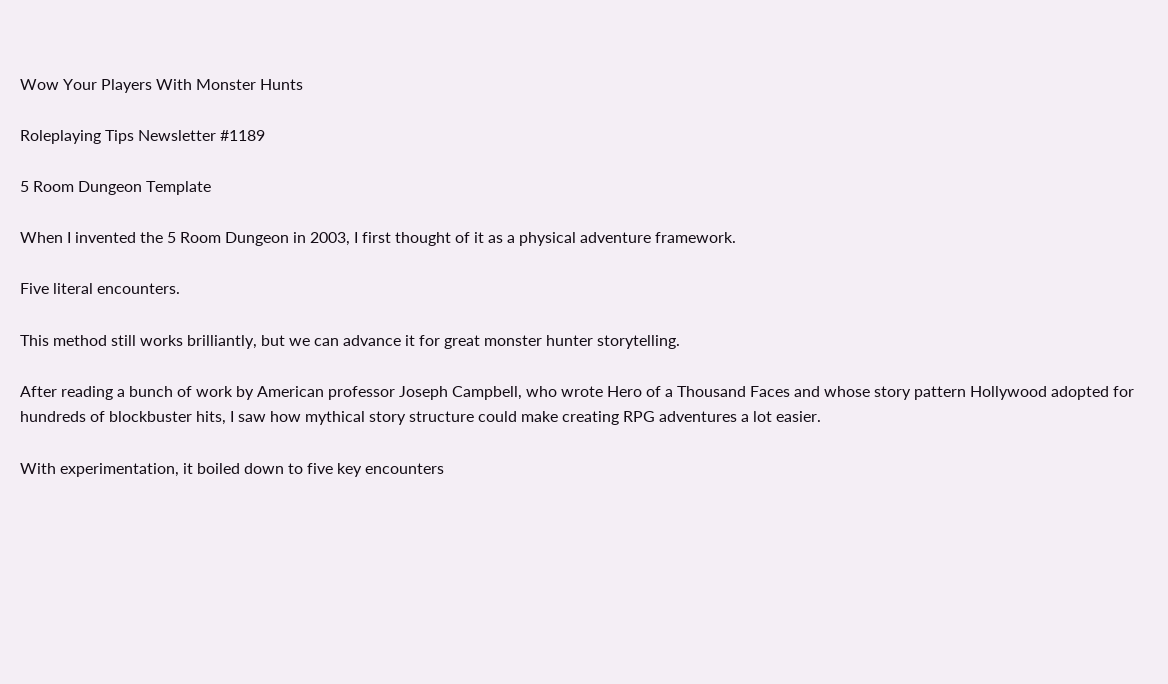Wow Your Players With Monster Hunts

Roleplaying Tips Newsletter #1189

5 Room Dungeon Template

When I invented the 5 Room Dungeon in 2003, I first thought of it as a physical adventure framework.

Five literal encounters.

This method still works brilliantly, but we can advance it for great monster hunter storytelling.

After reading a bunch of work by American professor Joseph Campbell, who wrote Hero of a Thousand Faces and whose story pattern Hollywood adopted for hundreds of blockbuster hits, I saw how mythical story structure could make creating RPG adventures a lot easier.

With experimentation, it boiled down to five key encounters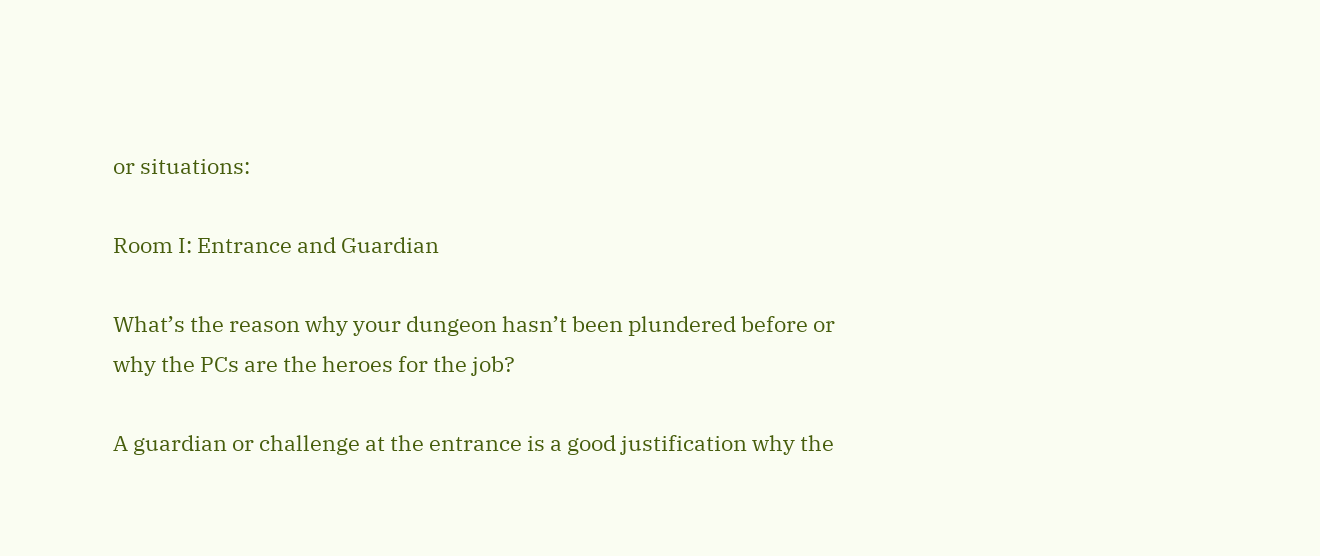or situations:

Room I: Entrance and Guardian

What’s the reason why your dungeon hasn’t been plundered before or why the PCs are the heroes for the job?

A guardian or challenge at the entrance is a good justification why the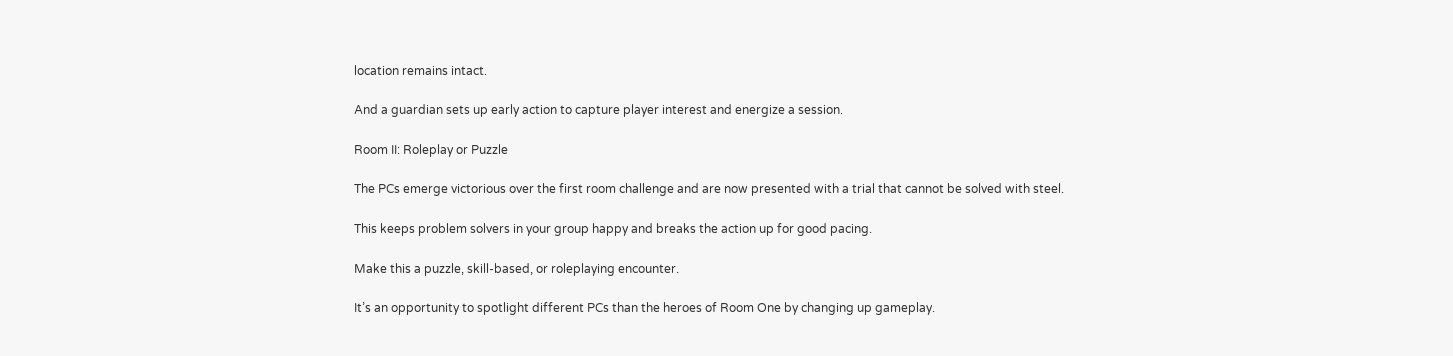location remains intact.

And a guardian sets up early action to capture player interest and energize a session.

Room II: Roleplay or Puzzle

The PCs emerge victorious over the first room challenge and are now presented with a trial that cannot be solved with steel.

This keeps problem solvers in your group happy and breaks the action up for good pacing.

Make this a puzzle, skill-based, or roleplaying encounter.

It’s an opportunity to spotlight different PCs than the heroes of Room One by changing up gameplay.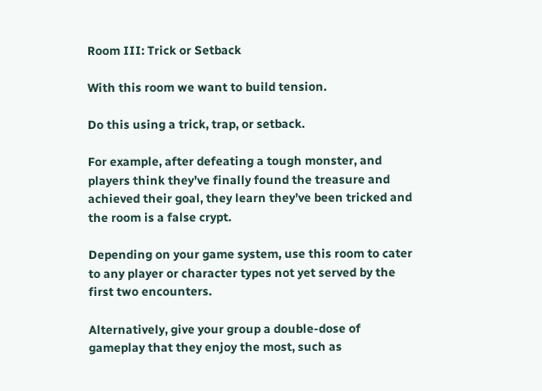Room III: Trick or Setback

With this room we want to build tension.

Do this using a trick, trap, or setback.

For example, after defeating a tough monster, and players think they’ve finally found the treasure and achieved their goal, they learn they’ve been tricked and the room is a false crypt.

Depending on your game system, use this room to cater to any player or character types not yet served by the first two encounters.

Alternatively, give your group a double-dose of gameplay that they enjoy the most, such as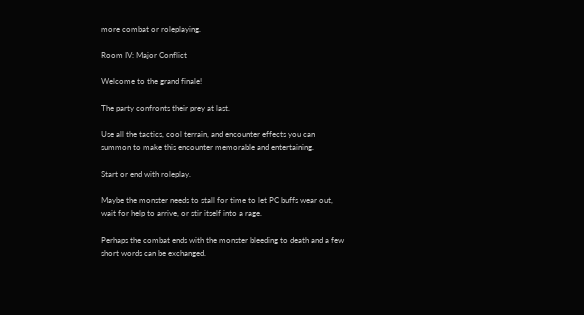more combat or roleplaying.

Room IV: Major Conflict

Welcome to the grand finale!

The party confronts their prey at last.

Use all the tactics, cool terrain, and encounter effects you can summon to make this encounter memorable and entertaining.

Start or end with roleplay.

Maybe the monster needs to stall for time to let PC buffs wear out, wait for help to arrive, or stir itself into a rage.

Perhaps the combat ends with the monster bleeding to death and a few short words can be exchanged.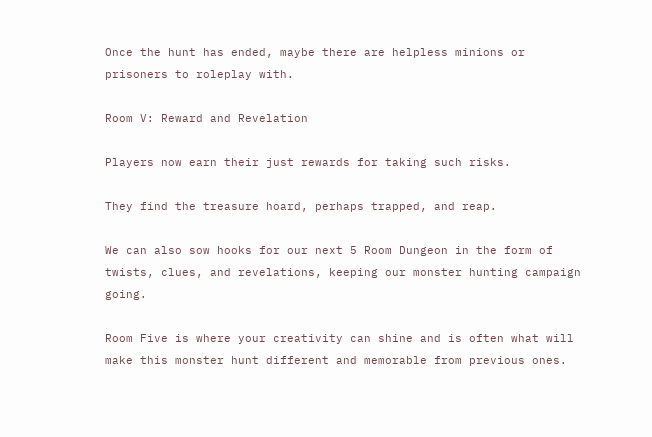Once the hunt has ended, maybe there are helpless minions or prisoners to roleplay with.

Room V: Reward and Revelation

Players now earn their just rewards for taking such risks.

They find the treasure hoard, perhaps trapped, and reap.

We can also sow hooks for our next 5 Room Dungeon in the form of twists, clues, and revelations, keeping our monster hunting campaign going.

Room Five is where your creativity can shine and is often what will make this monster hunt different and memorable from previous ones.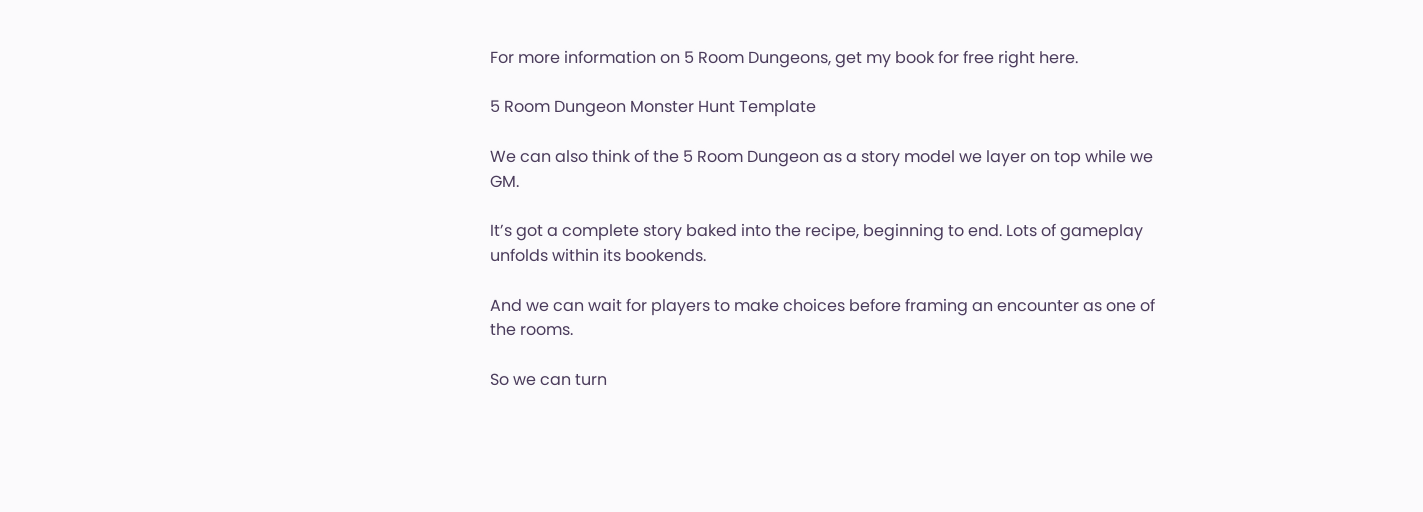For more information on 5 Room Dungeons, get my book for free right here.

5 Room Dungeon Monster Hunt Template

We can also think of the 5 Room Dungeon as a story model we layer on top while we GM.

It’s got a complete story baked into the recipe, beginning to end. Lots of gameplay unfolds within its bookends.

And we can wait for players to make choices before framing an encounter as one of the rooms.

So we can turn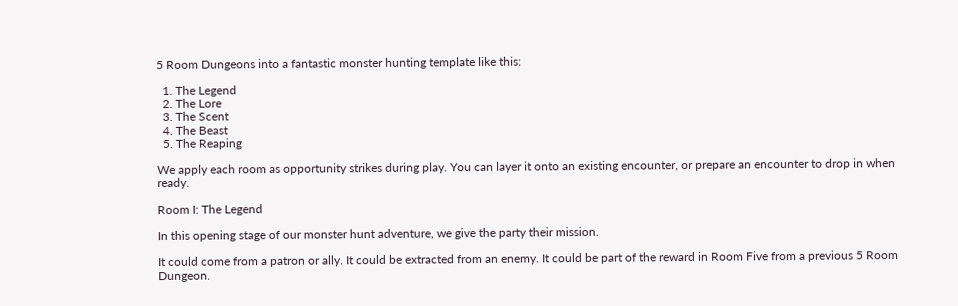5 Room Dungeons into a fantastic monster hunting template like this:

  1. The Legend
  2. The Lore
  3. The Scent
  4. The Beast
  5. The Reaping

We apply each room as opportunity strikes during play. You can layer it onto an existing encounter, or prepare an encounter to drop in when ready.

Room I: The Legend

In this opening stage of our monster hunt adventure, we give the party their mission.

It could come from a patron or ally. It could be extracted from an enemy. It could be part of the reward in Room Five from a previous 5 Room Dungeon.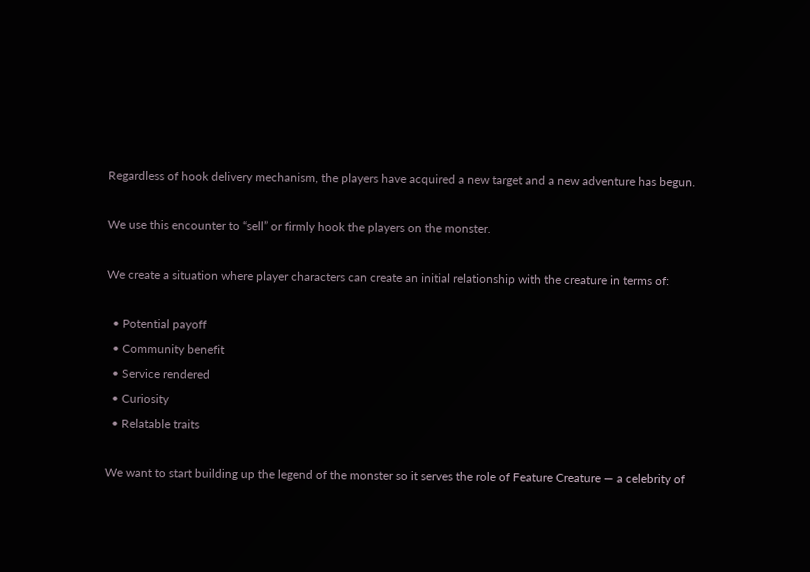Regardless of hook delivery mechanism, the players have acquired a new target and a new adventure has begun.

We use this encounter to “sell” or firmly hook the players on the monster.

We create a situation where player characters can create an initial relationship with the creature in terms of:

  • Potential payoff
  • Community benefit
  • Service rendered
  • Curiosity
  • Relatable traits

We want to start building up the legend of the monster so it serves the role of Feature Creature — a celebrity of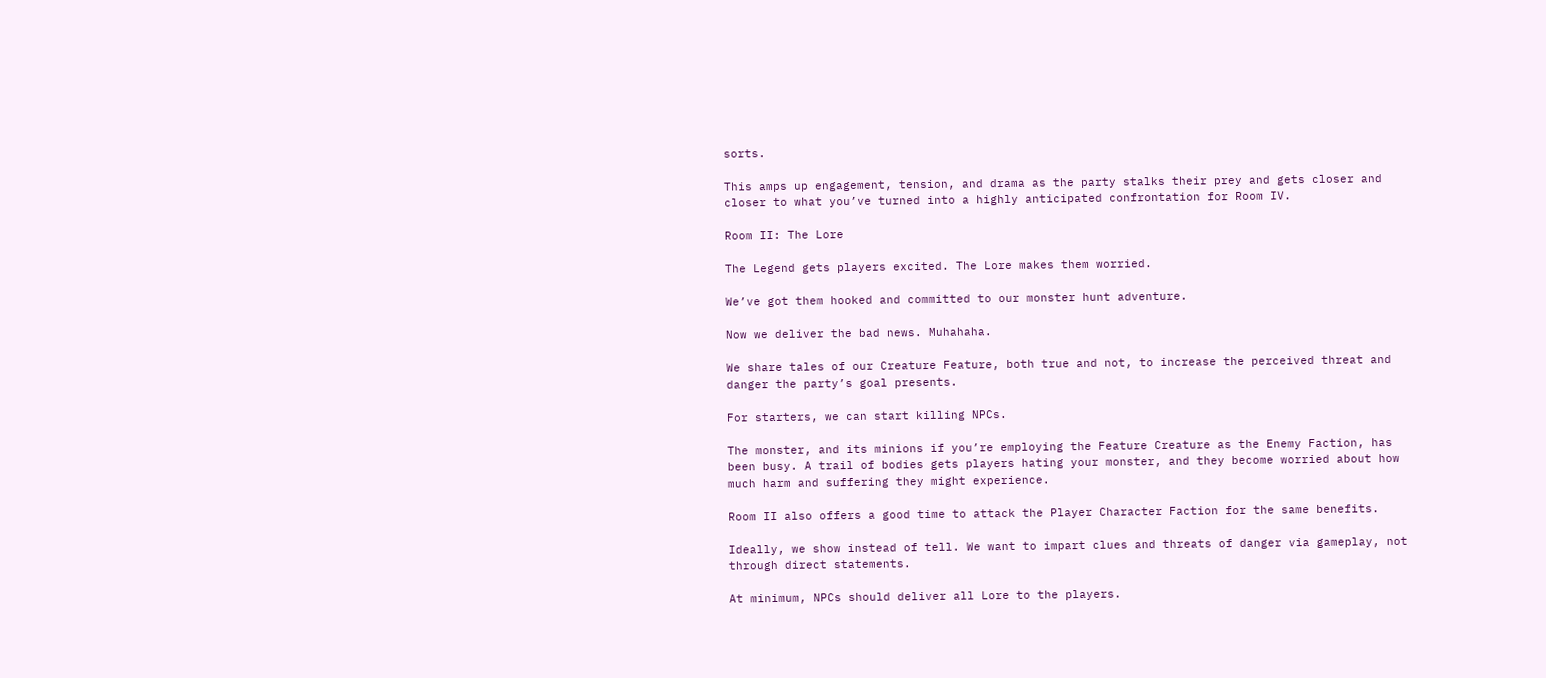sorts.

This amps up engagement, tension, and drama as the party stalks their prey and gets closer and closer to what you’ve turned into a highly anticipated confrontation for Room IV.

Room II: The Lore

The Legend gets players excited. The Lore makes them worried.

We’ve got them hooked and committed to our monster hunt adventure.

Now we deliver the bad news. Muhahaha.

We share tales of our Creature Feature, both true and not, to increase the perceived threat and danger the party’s goal presents.

For starters, we can start killing NPCs.

The monster, and its minions if you’re employing the Feature Creature as the Enemy Faction, has been busy. A trail of bodies gets players hating your monster, and they become worried about how much harm and suffering they might experience.

Room II also offers a good time to attack the Player Character Faction for the same benefits.

Ideally, we show instead of tell. We want to impart clues and threats of danger via gameplay, not through direct statements.

At minimum, NPCs should deliver all Lore to the players.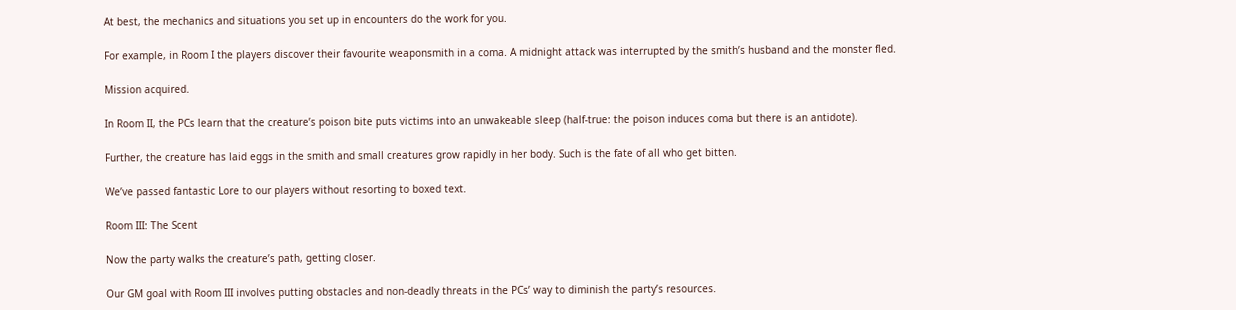At best, the mechanics and situations you set up in encounters do the work for you.

For example, in Room I the players discover their favourite weaponsmith in a coma. A midnight attack was interrupted by the smith’s husband and the monster fled.

Mission acquired.

In Room II, the PCs learn that the creature’s poison bite puts victims into an unwakeable sleep (half-true: the poison induces coma but there is an antidote).

Further, the creature has laid eggs in the smith and small creatures grow rapidly in her body. Such is the fate of all who get bitten.

We’ve passed fantastic Lore to our players without resorting to boxed text.

Room III: The Scent

Now the party walks the creature’s path, getting closer.

Our GM goal with Room III involves putting obstacles and non-deadly threats in the PCs’ way to diminish the party’s resources.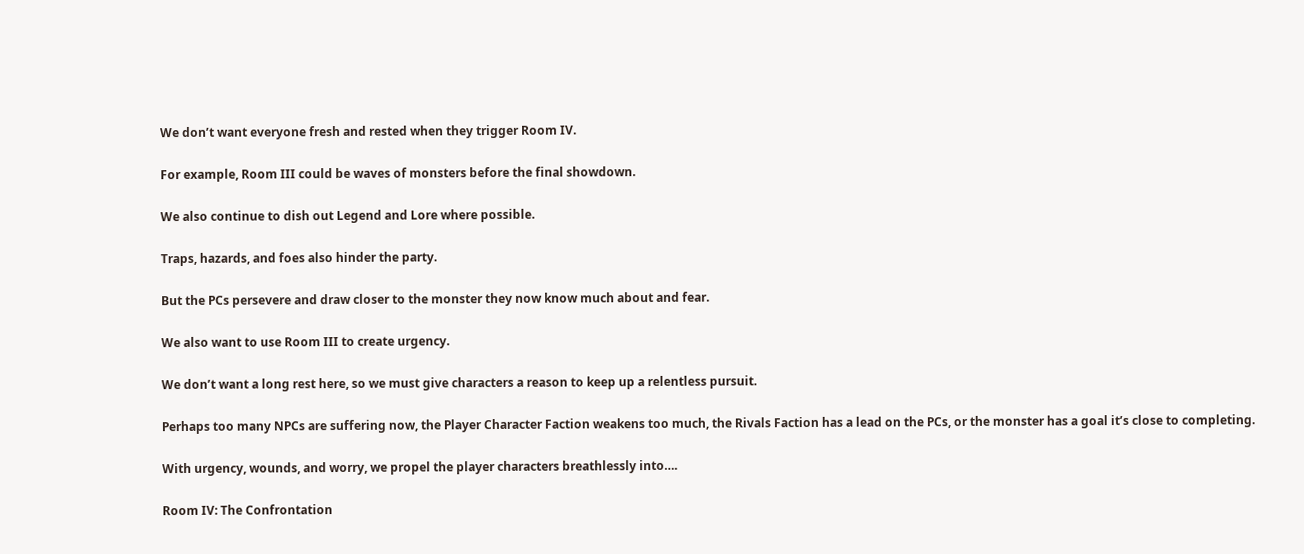We don’t want everyone fresh and rested when they trigger Room IV.

For example, Room III could be waves of monsters before the final showdown.

We also continue to dish out Legend and Lore where possible.

Traps, hazards, and foes also hinder the party.

But the PCs persevere and draw closer to the monster they now know much about and fear.

We also want to use Room III to create urgency.

We don’t want a long rest here, so we must give characters a reason to keep up a relentless pursuit.

Perhaps too many NPCs are suffering now, the Player Character Faction weakens too much, the Rivals Faction has a lead on the PCs, or the monster has a goal it’s close to completing.

With urgency, wounds, and worry, we propel the player characters breathlessly into….

Room IV: The Confrontation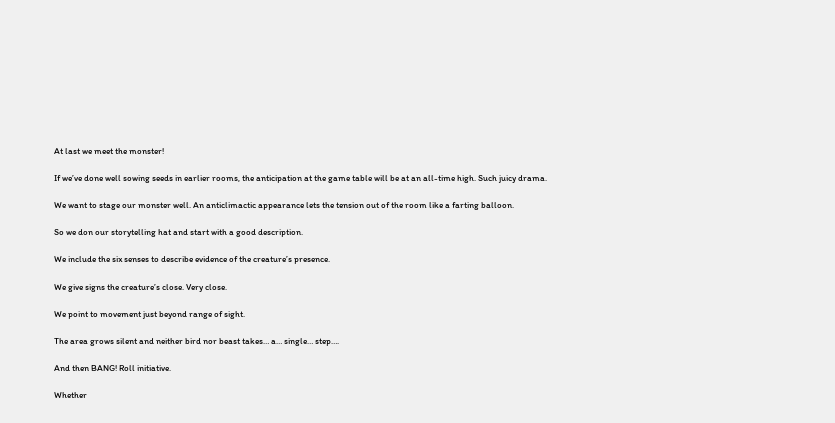At last we meet the monster!

If we’ve done well sowing seeds in earlier rooms, the anticipation at the game table will be at an all-time high. Such juicy drama.

We want to stage our monster well. An anticlimactic appearance lets the tension out of the room like a farting balloon.

So we don our storytelling hat and start with a good description.

We include the six senses to describe evidence of the creature’s presence.

We give signs the creature’s close. Very close.

We point to movement just beyond range of sight.

The area grows silent and neither bird nor beast takes… a… single… step….

And then BANG! Roll initiative.

Whether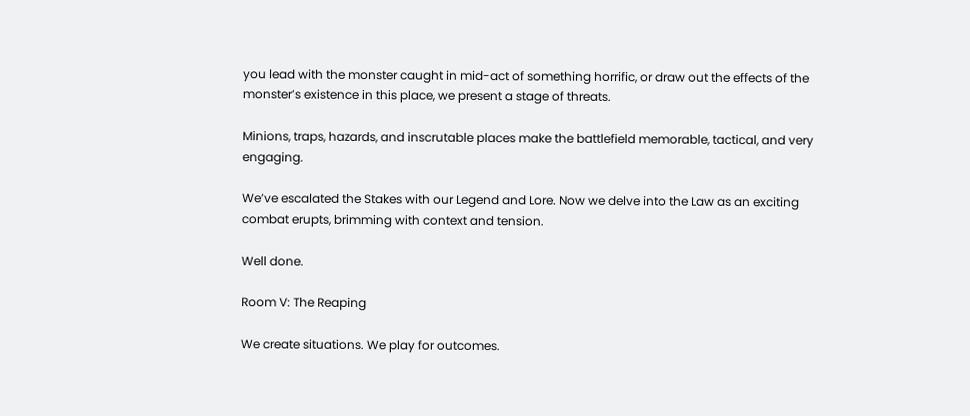you lead with the monster caught in mid-act of something horrific, or draw out the effects of the monster’s existence in this place, we present a stage of threats.

Minions, traps, hazards, and inscrutable places make the battlefield memorable, tactical, and very engaging.

We’ve escalated the Stakes with our Legend and Lore. Now we delve into the Law as an exciting combat erupts, brimming with context and tension.

Well done.

Room V: The Reaping

We create situations. We play for outcomes.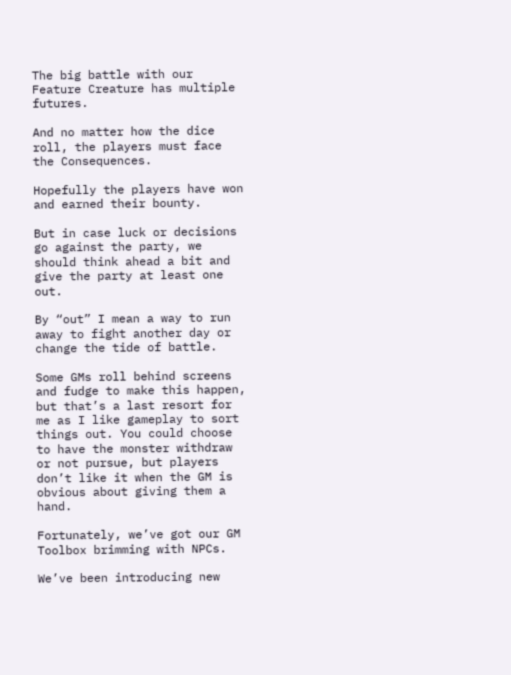The big battle with our Feature Creature has multiple futures.

And no matter how the dice roll, the players must face the Consequences.

Hopefully the players have won and earned their bounty.

But in case luck or decisions go against the party, we should think ahead a bit and give the party at least one out.

By “out” I mean a way to run away to fight another day or change the tide of battle.

Some GMs roll behind screens and fudge to make this happen, but that’s a last resort for me as I like gameplay to sort things out. You could choose to have the monster withdraw or not pursue, but players don’t like it when the GM is obvious about giving them a hand.

Fortunately, we’ve got our GM Toolbox brimming with NPCs.

We’ve been introducing new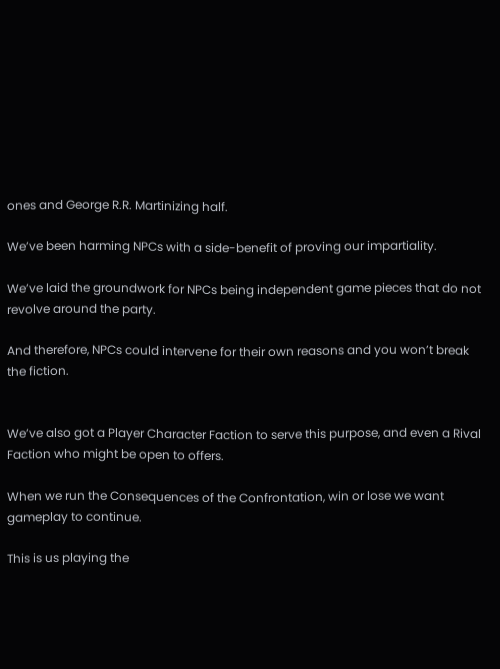ones and George R.R. Martinizing half.

We’ve been harming NPCs with a side-benefit of proving our impartiality.

We’ve laid the groundwork for NPCs being independent game pieces that do not revolve around the party.

And therefore, NPCs could intervene for their own reasons and you won’t break the fiction.


We’ve also got a Player Character Faction to serve this purpose, and even a Rival Faction who might be open to offers.

When we run the Consequences of the Confrontation, win or lose we want gameplay to continue.

This is us playing the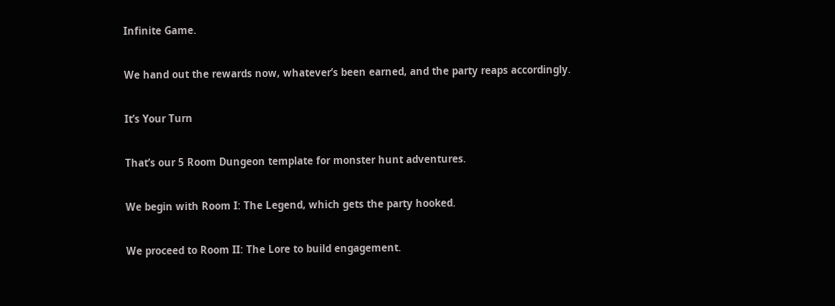Infinite Game.

We hand out the rewards now, whatever’s been earned, and the party reaps accordingly.

It’s Your Turn

That’s our 5 Room Dungeon template for monster hunt adventures.

We begin with Room I: The Legend, which gets the party hooked.

We proceed to Room II: The Lore to build engagement.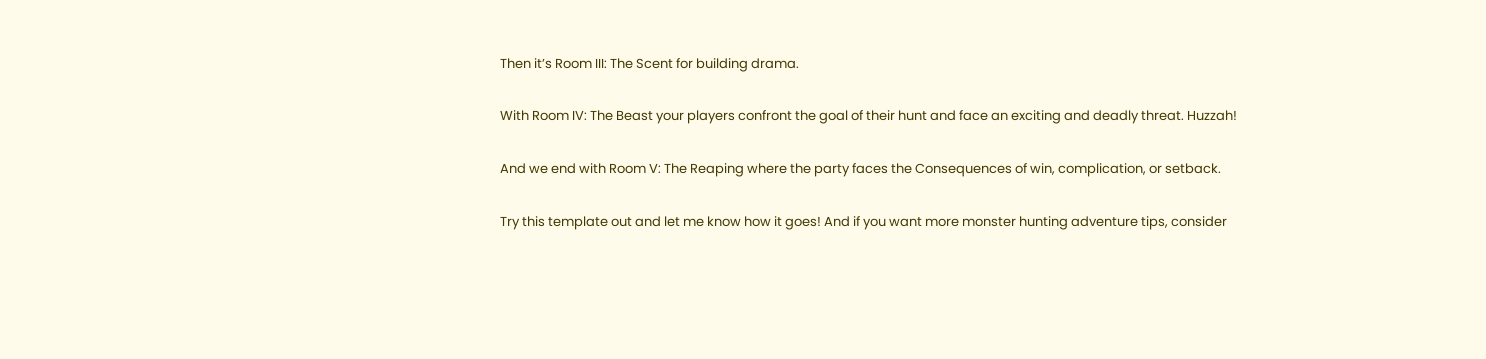Then it’s Room III: The Scent for building drama.

With Room IV: The Beast your players confront the goal of their hunt and face an exciting and deadly threat. Huzzah!

And we end with Room V: The Reaping where the party faces the Consequences of win, complication, or setback.

Try this template out and let me know how it goes! And if you want more monster hunting adventure tips, consider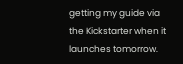getting my guide via the Kickstarter when it launches tomorrow.